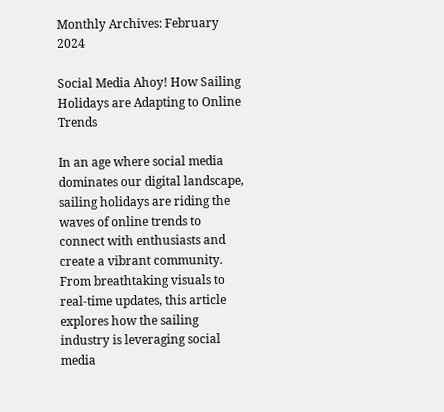Monthly Archives: February 2024

Social Media Ahoy! How Sailing Holidays are Adapting to Online Trends

In an age where social media dominates our digital landscape, sailing holidays are riding the waves of online trends to connect with enthusiasts and create a vibrant community. From breathtaking visuals to real-time updates, this article explores how the sailing industry is leveraging social media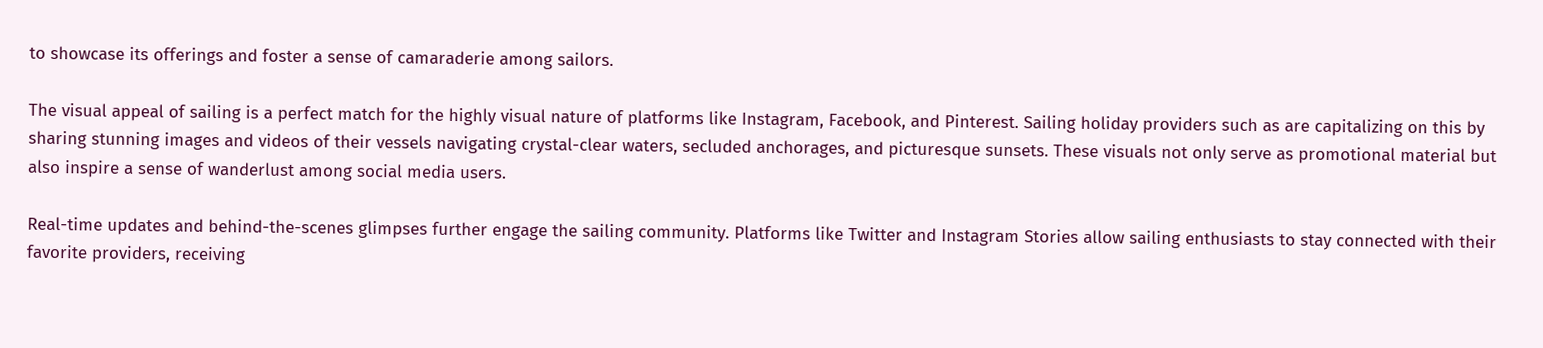to showcase its offerings and foster a sense of camaraderie among sailors.

The visual appeal of sailing is a perfect match for the highly visual nature of platforms like Instagram, Facebook, and Pinterest. Sailing holiday providers such as are capitalizing on this by sharing stunning images and videos of their vessels navigating crystal-clear waters, secluded anchorages, and picturesque sunsets. These visuals not only serve as promotional material but also inspire a sense of wanderlust among social media users.

Real-time updates and behind-the-scenes glimpses further engage the sailing community. Platforms like Twitter and Instagram Stories allow sailing enthusiasts to stay connected with their favorite providers, receiving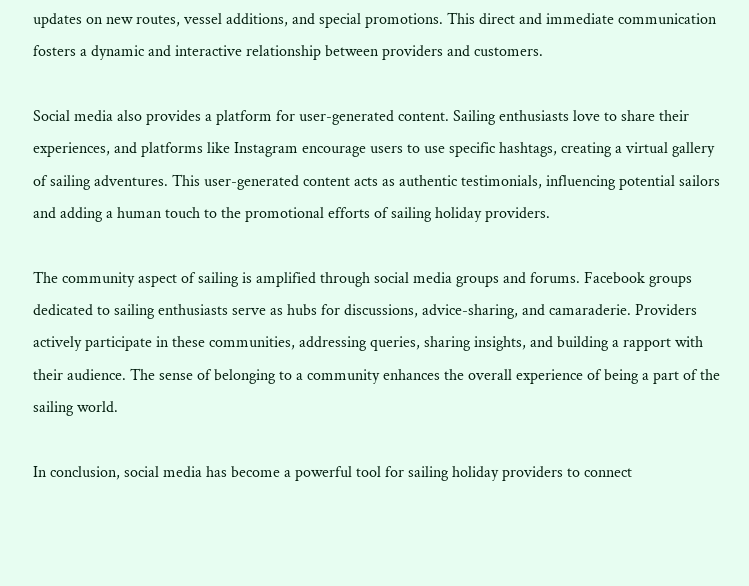updates on new routes, vessel additions, and special promotions. This direct and immediate communication fosters a dynamic and interactive relationship between providers and customers.

Social media also provides a platform for user-generated content. Sailing enthusiasts love to share their experiences, and platforms like Instagram encourage users to use specific hashtags, creating a virtual gallery of sailing adventures. This user-generated content acts as authentic testimonials, influencing potential sailors and adding a human touch to the promotional efforts of sailing holiday providers.

The community aspect of sailing is amplified through social media groups and forums. Facebook groups dedicated to sailing enthusiasts serve as hubs for discussions, advice-sharing, and camaraderie. Providers actively participate in these communities, addressing queries, sharing insights, and building a rapport with their audience. The sense of belonging to a community enhances the overall experience of being a part of the sailing world.

In conclusion, social media has become a powerful tool for sailing holiday providers to connect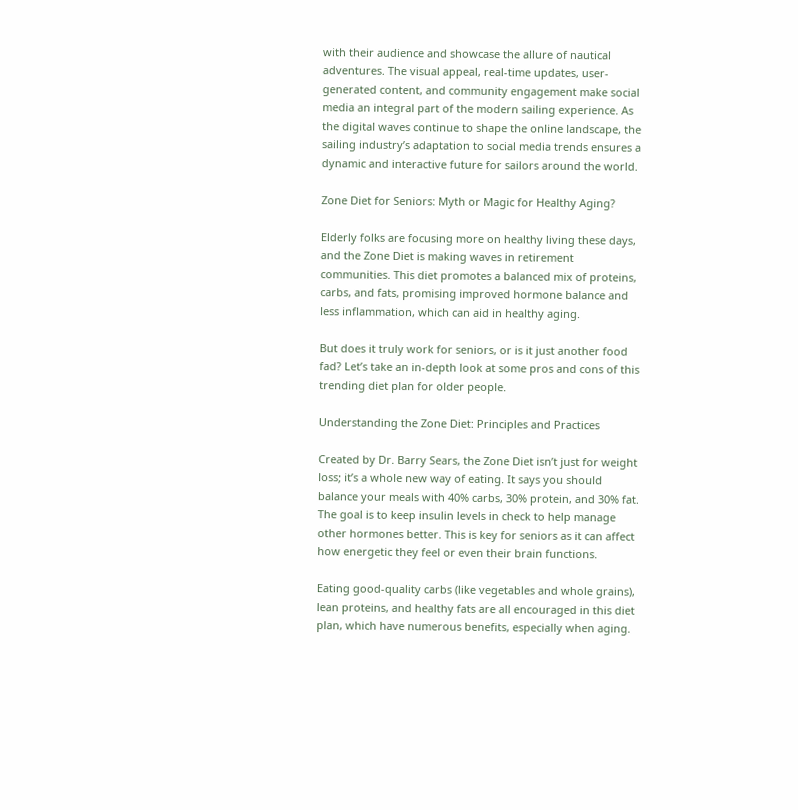with their audience and showcase the allure of nautical adventures. The visual appeal, real-time updates, user-generated content, and community engagement make social media an integral part of the modern sailing experience. As the digital waves continue to shape the online landscape, the sailing industry’s adaptation to social media trends ensures a dynamic and interactive future for sailors around the world.

Zone Diet for Seniors: Myth or Magic for Healthy Aging?

Elderly folks are focusing more on healthy living these days, and the Zone Diet is making waves in retirement communities. This diet promotes a balanced mix of proteins, carbs, and fats, promising improved hormone balance and less inflammation, which can aid in healthy aging.

But does it truly work for seniors, or is it just another food fad? Let’s take an in-depth look at some pros and cons of this trending diet plan for older people.

Understanding the Zone Diet: Principles and Practices

Created by Dr. Barry Sears, the Zone Diet isn’t just for weight loss; it’s a whole new way of eating. It says you should balance your meals with 40% carbs, 30% protein, and 30% fat. The goal is to keep insulin levels in check to help manage other hormones better. This is key for seniors as it can affect how energetic they feel or even their brain functions.

Eating good-quality carbs (like vegetables and whole grains), lean proteins, and healthy fats are all encouraged in this diet plan, which have numerous benefits, especially when aging.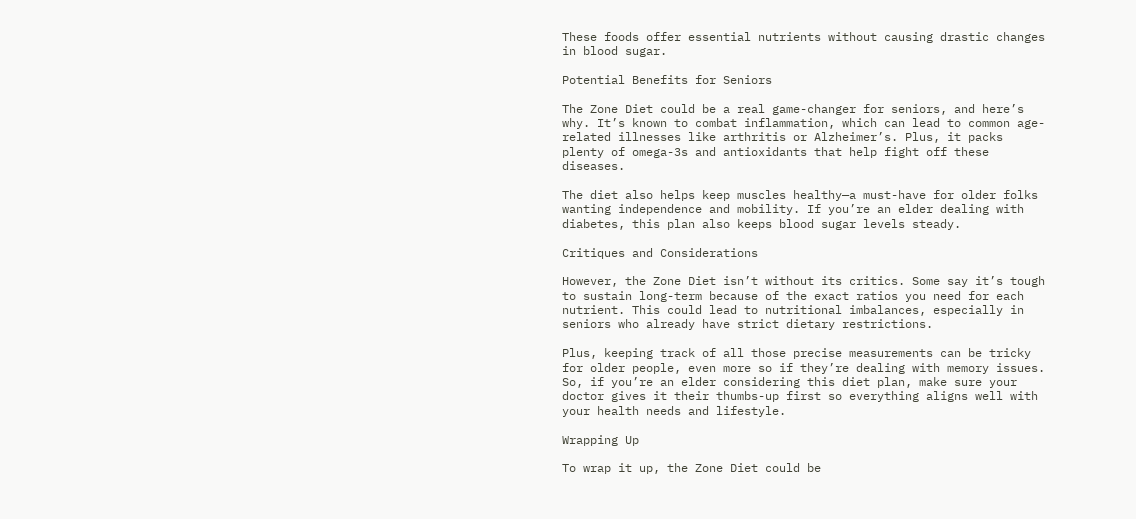These foods offer essential nutrients without causing drastic changes in blood sugar.

Potential Benefits for Seniors

The Zone Diet could be a real game-changer for seniors, and here’s why. It’s known to combat inflammation, which can lead to common age-related illnesses like arthritis or Alzheimer’s. Plus, it packs plenty of omega-3s and antioxidants that help fight off these diseases.

The diet also helps keep muscles healthy—a must-have for older folks wanting independence and mobility. If you’re an elder dealing with diabetes, this plan also keeps blood sugar levels steady.

Critiques and Considerations

However, the Zone Diet isn’t without its critics. Some say it’s tough to sustain long-term because of the exact ratios you need for each nutrient. This could lead to nutritional imbalances, especially in seniors who already have strict dietary restrictions.

Plus, keeping track of all those precise measurements can be tricky for older people, even more so if they’re dealing with memory issues. So, if you’re an elder considering this diet plan, make sure your doctor gives it their thumbs-up first so everything aligns well with your health needs and lifestyle.

Wrapping Up

To wrap it up, the Zone Diet could be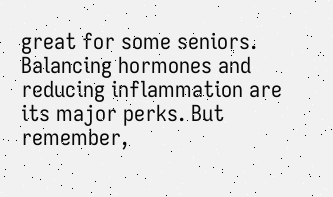great for some seniors. Balancing hormones and reducing inflammation are its major perks. But remember,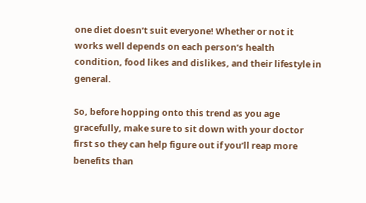one diet doesn’t suit everyone! Whether or not it works well depends on each person’s health condition, food likes and dislikes, and their lifestyle in general.

So, before hopping onto this trend as you age gracefully, make sure to sit down with your doctor first so they can help figure out if you’ll reap more benefits than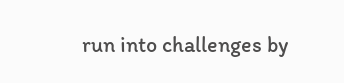run into challenges by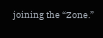joining the “Zone.”